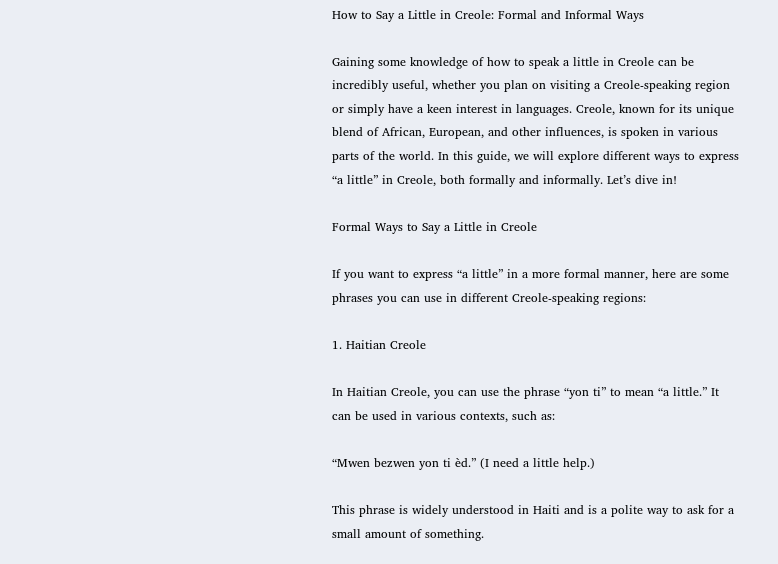How to Say a Little in Creole: Formal and Informal Ways

Gaining some knowledge of how to speak a little in Creole can be incredibly useful, whether you plan on visiting a Creole-speaking region or simply have a keen interest in languages. Creole, known for its unique blend of African, European, and other influences, is spoken in various parts of the world. In this guide, we will explore different ways to express “a little” in Creole, both formally and informally. Let’s dive in!

Formal Ways to Say a Little in Creole

If you want to express “a little” in a more formal manner, here are some phrases you can use in different Creole-speaking regions:

1. Haitian Creole

In Haitian Creole, you can use the phrase “yon ti” to mean “a little.” It can be used in various contexts, such as:

“Mwen bezwen yon ti èd.” (I need a little help.)

This phrase is widely understood in Haiti and is a polite way to ask for a small amount of something.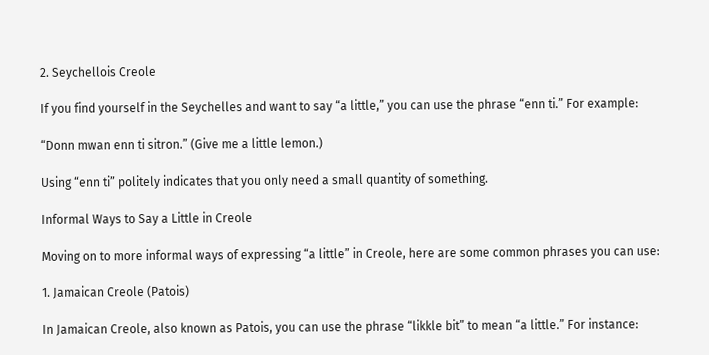2. Seychellois Creole

If you find yourself in the Seychelles and want to say “a little,” you can use the phrase “enn ti.” For example:

“Donn mwan enn ti sitron.” (Give me a little lemon.)

Using “enn ti” politely indicates that you only need a small quantity of something.

Informal Ways to Say a Little in Creole

Moving on to more informal ways of expressing “a little” in Creole, here are some common phrases you can use:

1. Jamaican Creole (Patois)

In Jamaican Creole, also known as Patois, you can use the phrase “likkle bit” to mean “a little.” For instance: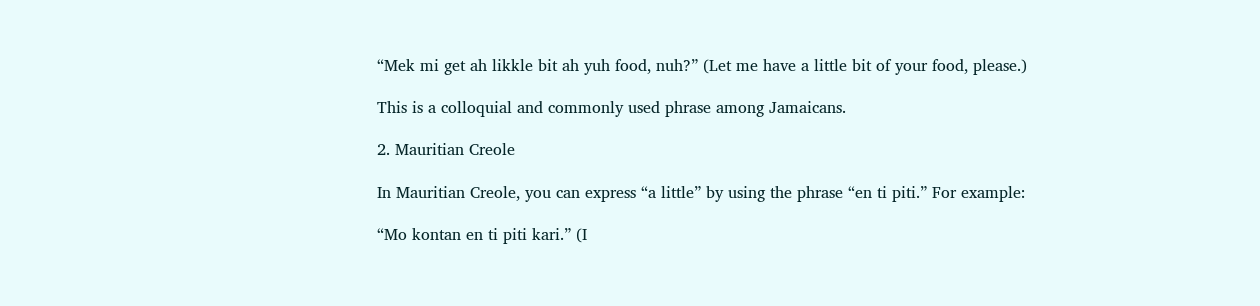“Mek mi get ah likkle bit ah yuh food, nuh?” (Let me have a little bit of your food, please.)

This is a colloquial and commonly used phrase among Jamaicans.

2. Mauritian Creole

In Mauritian Creole, you can express “a little” by using the phrase “en ti piti.” For example:

“Mo kontan en ti piti kari.” (I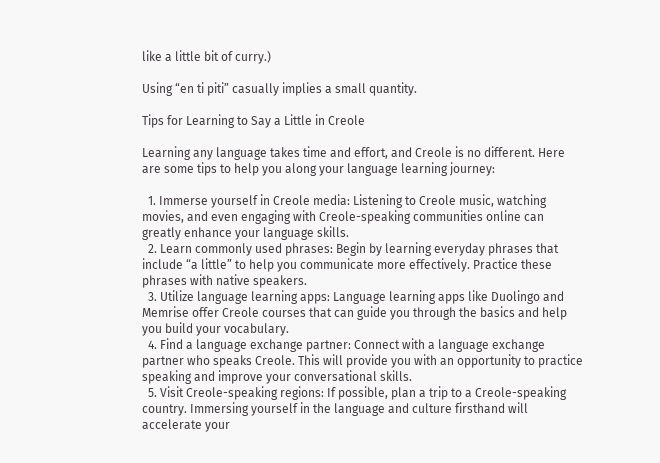like a little bit of curry.)

Using “en ti piti” casually implies a small quantity.

Tips for Learning to Say a Little in Creole

Learning any language takes time and effort, and Creole is no different. Here are some tips to help you along your language learning journey:

  1. Immerse yourself in Creole media: Listening to Creole music, watching movies, and even engaging with Creole-speaking communities online can greatly enhance your language skills.
  2. Learn commonly used phrases: Begin by learning everyday phrases that include “a little” to help you communicate more effectively. Practice these phrases with native speakers.
  3. Utilize language learning apps: Language learning apps like Duolingo and Memrise offer Creole courses that can guide you through the basics and help you build your vocabulary.
  4. Find a language exchange partner: Connect with a language exchange partner who speaks Creole. This will provide you with an opportunity to practice speaking and improve your conversational skills.
  5. Visit Creole-speaking regions: If possible, plan a trip to a Creole-speaking country. Immersing yourself in the language and culture firsthand will accelerate your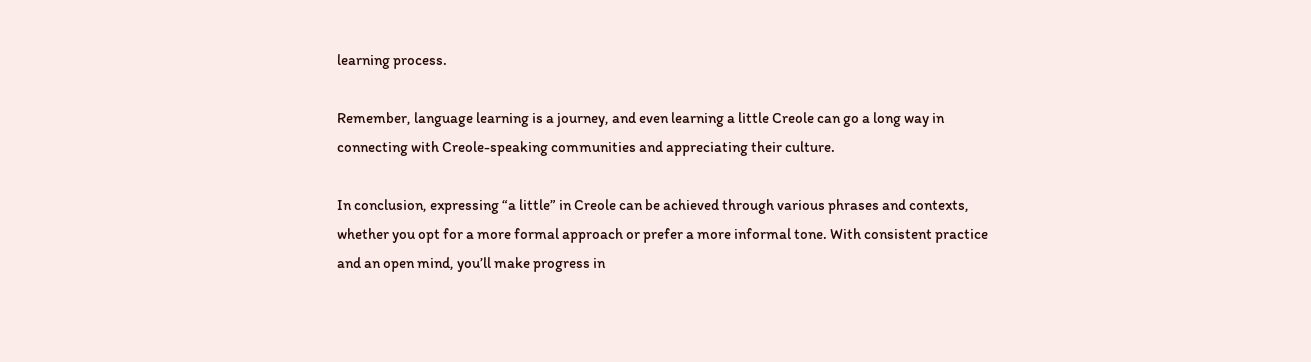learning process.

Remember, language learning is a journey, and even learning a little Creole can go a long way in connecting with Creole-speaking communities and appreciating their culture.

In conclusion, expressing “a little” in Creole can be achieved through various phrases and contexts, whether you opt for a more formal approach or prefer a more informal tone. With consistent practice and an open mind, you’ll make progress in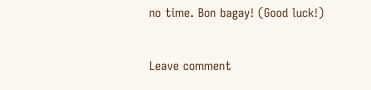no time. Bon bagay! (Good luck!)

Leave comment